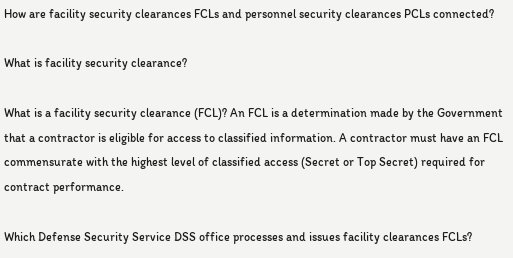How are facility security clearances FCLs and personnel security clearances PCLs connected?

What is facility security clearance?

What is a facility security clearance (FCL)? An FCL is a determination made by the Government that a contractor is eligible for access to classified information. A contractor must have an FCL commensurate with the highest level of classified access (Secret or Top Secret) required for contract performance.

Which Defense Security Service DSS office processes and issues facility clearances FCLs?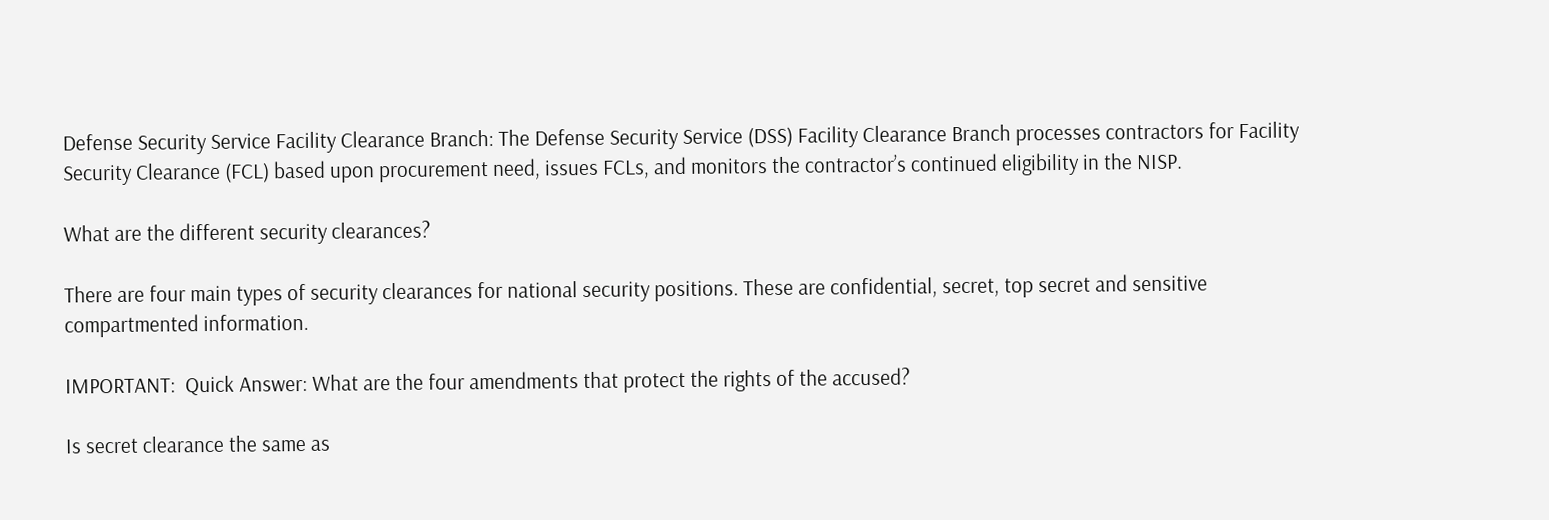Defense Security Service Facility Clearance Branch: The Defense Security Service (DSS) Facility Clearance Branch processes contractors for Facility Security Clearance (FCL) based upon procurement need, issues FCLs, and monitors the contractor’s continued eligibility in the NISP.

What are the different security clearances?

There are four main types of security clearances for national security positions. These are confidential, secret, top secret and sensitive compartmented information.

IMPORTANT:  Quick Answer: What are the four amendments that protect the rights of the accused?

Is secret clearance the same as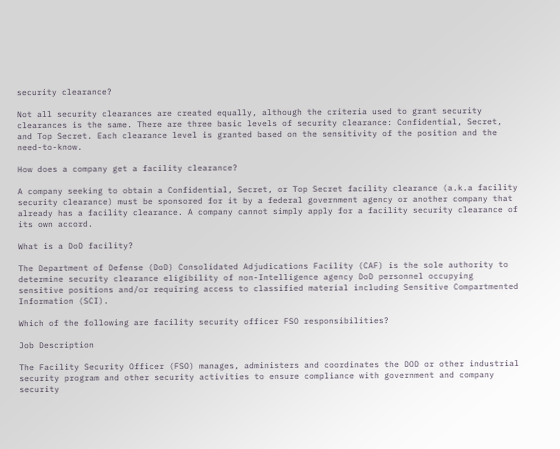security clearance?

Not all security clearances are created equally, although the criteria used to grant security clearances is the same. There are three basic levels of security clearance: Confidential, Secret, and Top Secret. Each clearance level is granted based on the sensitivity of the position and the need-to-know.

How does a company get a facility clearance?

A company seeking to obtain a Confidential, Secret, or Top Secret facility clearance (a.k.a facility security clearance) must be sponsored for it by a federal government agency or another company that already has a facility clearance. A company cannot simply apply for a facility security clearance of its own accord.

What is a DoD facility?

The Department of Defense (DoD) Consolidated Adjudications Facility (CAF) is the sole authority to determine security clearance eligibility of non-Intelligence agency DoD personnel occupying sensitive positions and/or requiring access to classified material including Sensitive Compartmented Information (SCI).

Which of the following are facility security officer FSO responsibilities?

Job Description

The Facility Security Officer (FSO) manages, administers and coordinates the DOD or other industrial security program and other security activities to ensure compliance with government and company security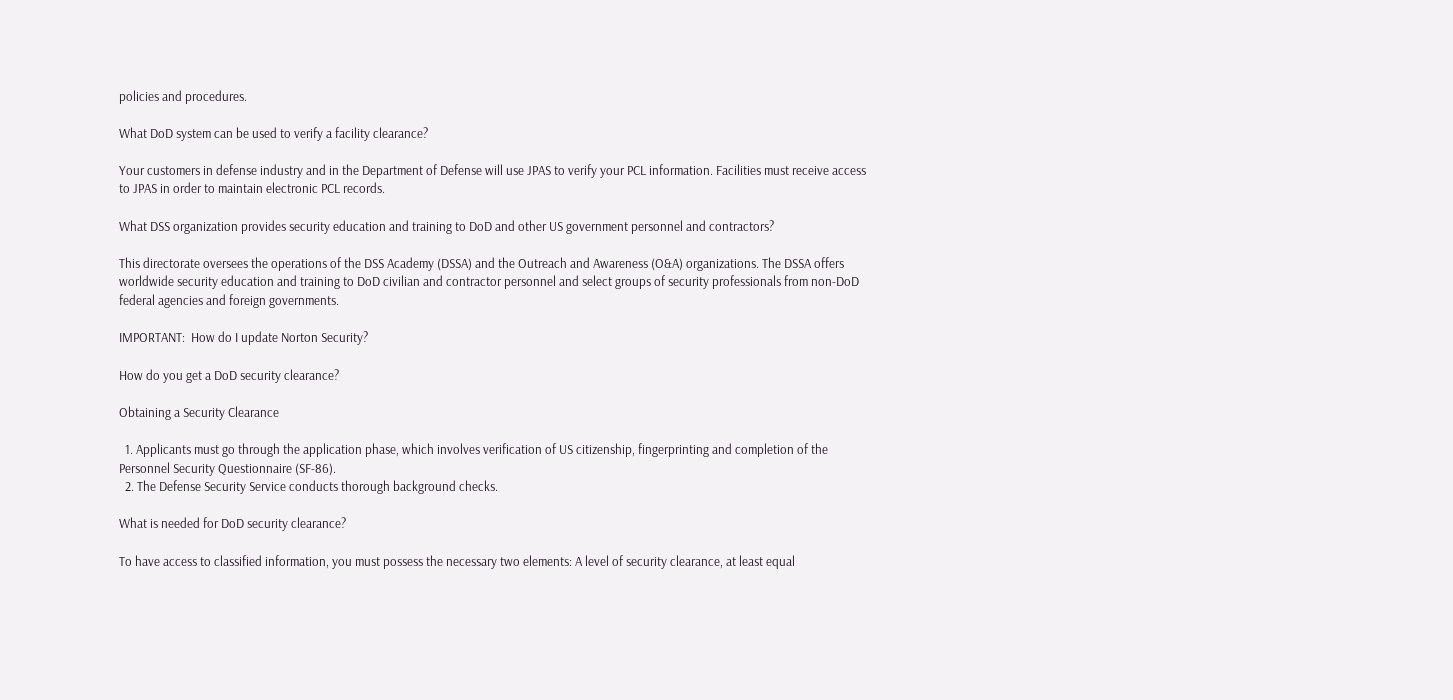policies and procedures.

What DoD system can be used to verify a facility clearance?

Your customers in defense industry and in the Department of Defense will use JPAS to verify your PCL information. Facilities must receive access to JPAS in order to maintain electronic PCL records.

What DSS organization provides security education and training to DoD and other US government personnel and contractors?

This directorate oversees the operations of the DSS Academy (DSSA) and the Outreach and Awareness (O&A) organizations. The DSSA offers worldwide security education and training to DoD civilian and contractor personnel and select groups of security professionals from non-DoD federal agencies and foreign governments.

IMPORTANT:  How do I update Norton Security?

How do you get a DoD security clearance?

Obtaining a Security Clearance

  1. Applicants must go through the application phase, which involves verification of US citizenship, fingerprinting and completion of the Personnel Security Questionnaire (SF-86).
  2. The Defense Security Service conducts thorough background checks.

What is needed for DoD security clearance?

To have access to classified information, you must possess the necessary two elements: A level of security clearance, at least equal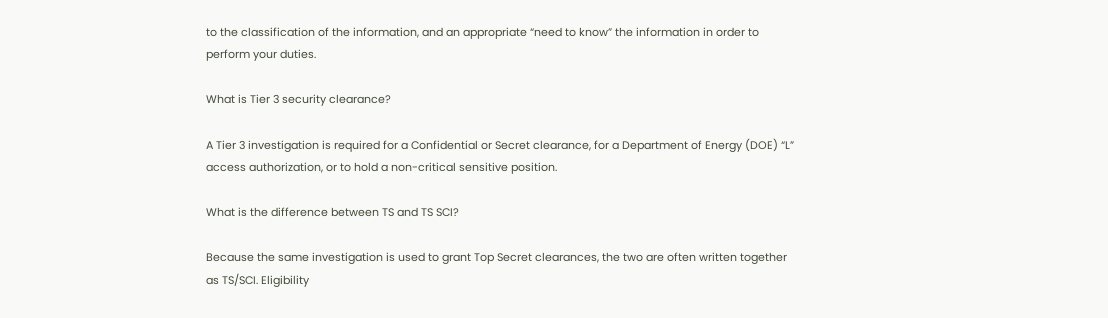to the classification of the information, and an appropriate “need to know” the information in order to perform your duties.

What is Tier 3 security clearance?

A Tier 3 investigation is required for a Confidential or Secret clearance, for a Department of Energy (DOE) “L” access authorization, or to hold a non-critical sensitive position.

What is the difference between TS and TS SCI?

Because the same investigation is used to grant Top Secret clearances, the two are often written together as TS/SCI. Eligibility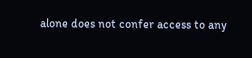alone does not confer access to any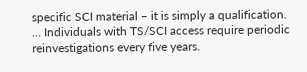specific SCI material – it is simply a qualification. … Individuals with TS/SCI access require periodic reinvestigations every five years.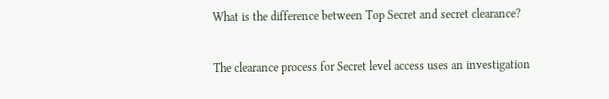What is the difference between Top Secret and secret clearance?

The clearance process for Secret level access uses an investigation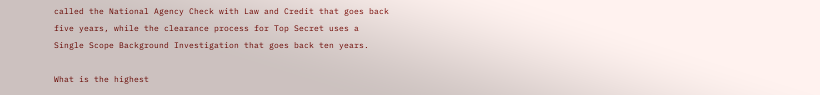called the National Agency Check with Law and Credit that goes back five years, while the clearance process for Top Secret uses a Single Scope Background Investigation that goes back ten years.

What is the highest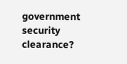government security clearance?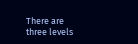There are three levels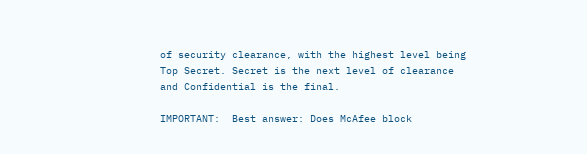of security clearance, with the highest level being Top Secret. Secret is the next level of clearance and Confidential is the final.

IMPORTANT:  Best answer: Does McAfee block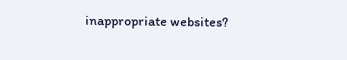inappropriate websites?